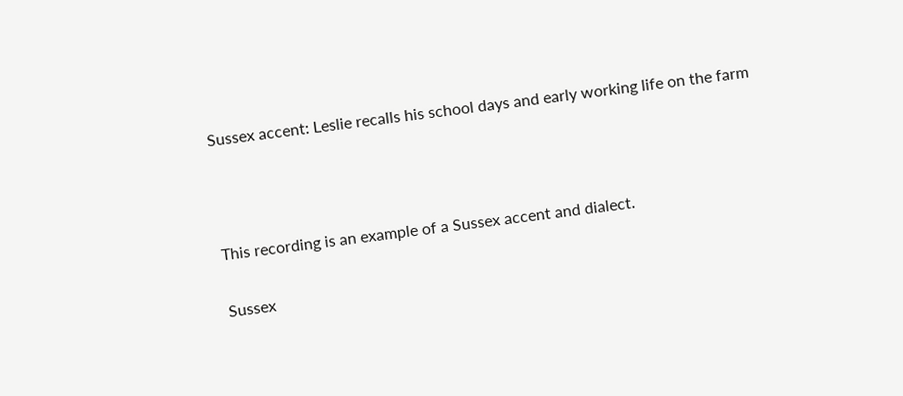Sussex accent: Leslie recalls his school days and early working life on the farm



This recording is an example of a Sussex accent and dialect.

Sussex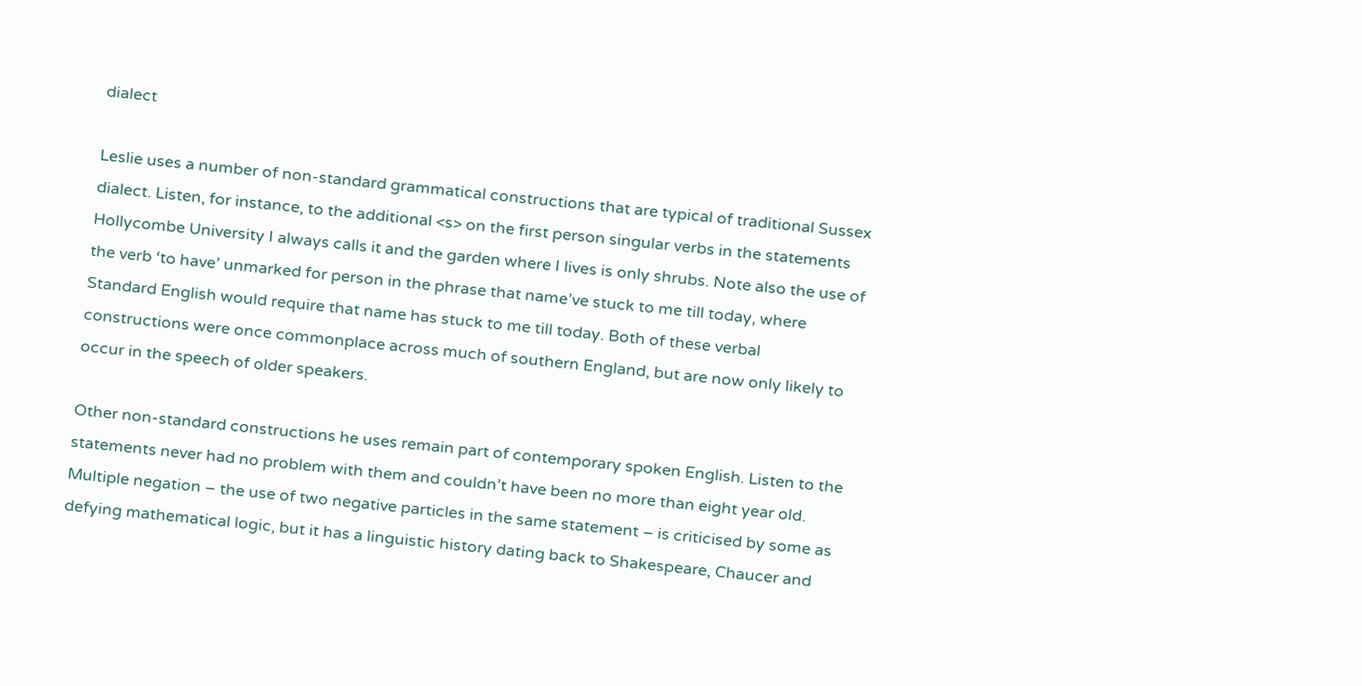dialect

Leslie uses a number of non-standard grammatical constructions that are typical of traditional Sussex dialect. Listen, for instance, to the additional <s> on the first person singular verbs in the statements Hollycombe University I always calls it and the garden where I lives is only shrubs. Note also the use of the verb ‘to have’ unmarked for person in the phrase that name’ve stuck to me till today, where Standard English would require that name has stuck to me till today. Both of these verbal constructions were once commonplace across much of southern England, but are now only likely to occur in the speech of older speakers.

Other non-standard constructions he uses remain part of contemporary spoken English. Listen to the statements never had no problem with them and couldn’t have been no more than eight year old. Multiple negation – the use of two negative particles in the same statement – is criticised by some as defying mathematical logic, but it has a linguistic history dating back to Shakespeare, Chaucer and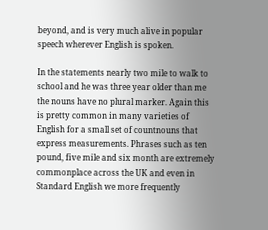beyond, and is very much alive in popular speech wherever English is spoken.

In the statements nearly two mile to walk to school and he was three year older than me the nouns have no plural marker. Again this is pretty common in many varieties of English for a small set of countnouns that express measurements. Phrases such as ten pound, five mile and six month are extremely commonplace across the UK and even in Standard English we more frequently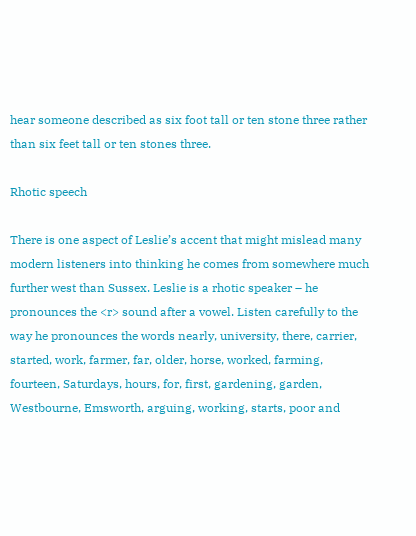hear someone described as six foot tall or ten stone three rather than six feet tall or ten stones three.

Rhotic speech

There is one aspect of Leslie’s accent that might mislead many modern listeners into thinking he comes from somewhere much further west than Sussex. Leslie is a rhotic speaker – he pronounces the <r> sound after a vowel. Listen carefully to the way he pronounces the words nearly, university, there, carrier, started, work, farmer, far, older, horse, worked, farming, fourteen, Saturdays, hours, for, first, gardening, garden, Westbourne, Emsworth, arguing, working, starts, poor and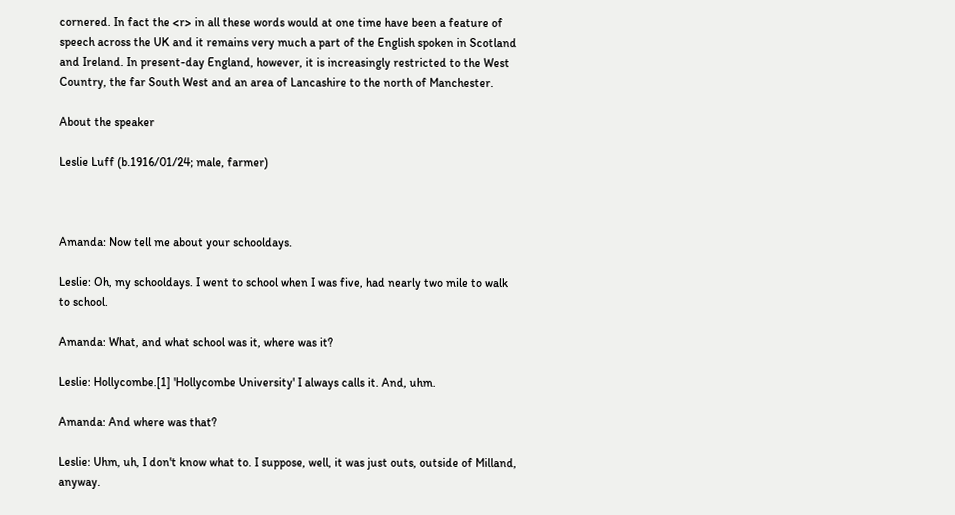cornered. In fact the <r> in all these words would at one time have been a feature of speech across the UK and it remains very much a part of the English spoken in Scotland and Ireland. In present-day England, however, it is increasingly restricted to the West Country, the far South West and an area of Lancashire to the north of Manchester.

About the speaker

Leslie Luff (b.1916/01/24; male, farmer)



Amanda: Now tell me about your schooldays.

Leslie: Oh, my schooldays. I went to school when I was five, had nearly two mile to walk to school.

Amanda: What, and what school was it, where was it?

Leslie: Hollycombe.[1] 'Hollycombe University' I always calls it. And, uhm.

Amanda: And where was that?

Leslie: Uhm, uh, I don't know what to. I suppose, well, it was just outs, outside of Milland, anyway.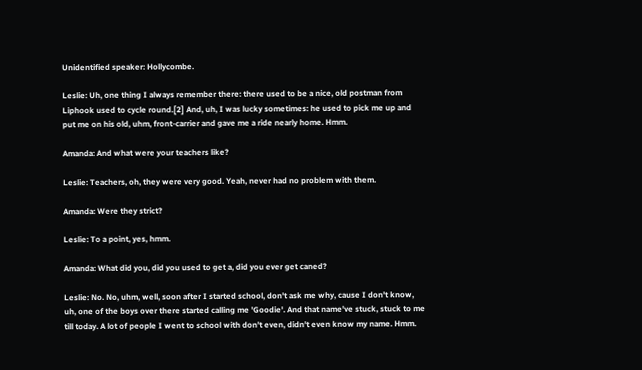Unidentified speaker: Hollycombe.

Leslie: Uh, one thing I always remember there: there used to be a nice, old postman from Liphook used to cycle round.[2] And, uh, I was lucky sometimes: he used to pick me up and put me on his old, uhm, front-carrier and gave me a ride nearly home. Hmm.

Amanda: And what were your teachers like?

Leslie: Teachers, oh, they were very good. Yeah, never had no problem with them.

Amanda: Were they strict?

Leslie: To a point, yes, hmm.

Amanda: What did you, did you used to get a, did you ever get caned?

Leslie: No. No, uhm, well, soon after I started school, don't ask me why, cause I don't know, uh, one of the boys over there started calling me 'Goodie'. And that name've stuck, stuck to me till today. A lot of people I went to school with don't even, didn't even know my name. Hmm.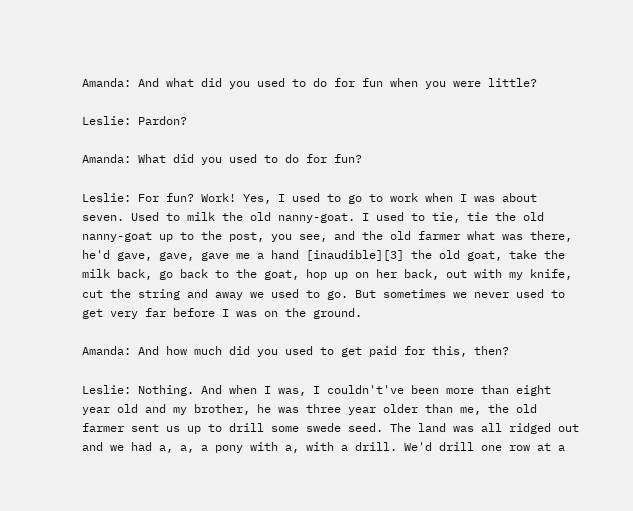Amanda: And what did you used to do for fun when you were little?

Leslie: Pardon?

Amanda: What did you used to do for fun?

Leslie: For fun? Work! Yes, I used to go to work when I was about seven. Used to milk the old nanny-goat. I used to tie, tie the old nanny-goat up to the post, you see, and the old farmer what was there, he'd gave, gave, gave me a hand [inaudible][3] the old goat, take the milk back, go back to the goat, hop up on her back, out with my knife, cut the string and away we used to go. But sometimes we never used to get very far before I was on the ground.

Amanda: And how much did you used to get paid for this, then?

Leslie: Nothing. And when I was, I couldn't've been more than eight year old and my brother, he was three year older than me, the old farmer sent us up to drill some swede seed. The land was all ridged out and we had a, a, a pony with a, with a drill. We'd drill one row at a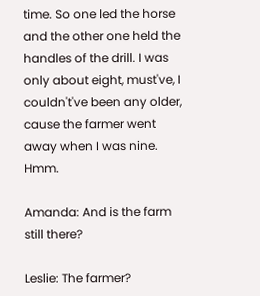time. So one led the horse and the other one held the handles of the drill. I was only about eight, must've, I couldn't've been any older, cause the farmer went away when I was nine. Hmm.

Amanda: And is the farm still there?

Leslie: The farmer?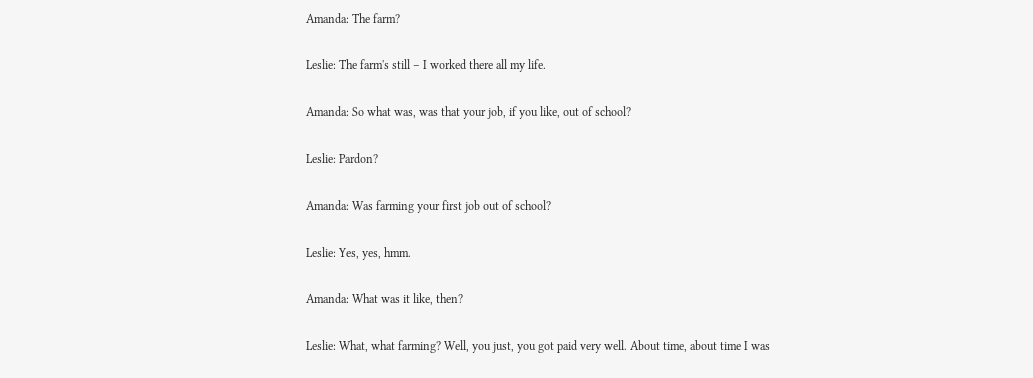Amanda: The farm?

Leslie: The farm's still – I worked there all my life.

Amanda: So what was, was that your job, if you like, out of school?

Leslie: Pardon?

Amanda: Was farming your first job out of school?

Leslie: Yes, yes, hmm.

Amanda: What was it like, then?

Leslie: What, what farming? Well, you just, you got paid very well. About time, about time I was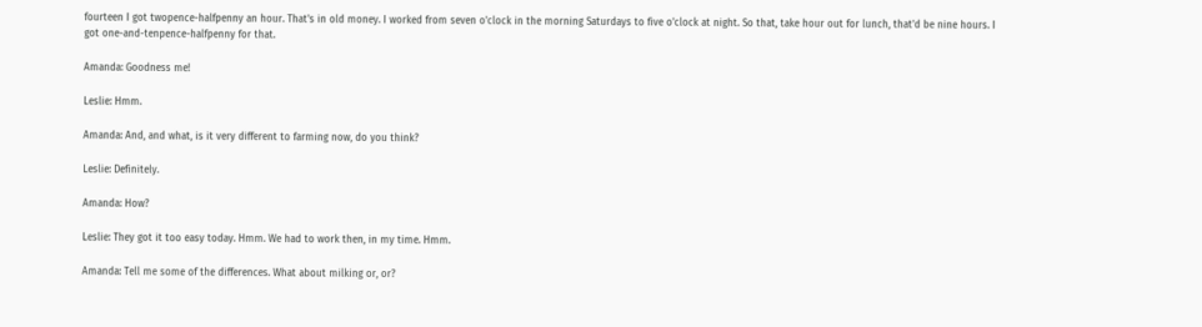fourteen I got twopence-halfpenny an hour. That's in old money. I worked from seven o'clock in the morning Saturdays to five o'clock at night. So that, take hour out for lunch, that'd be nine hours. I got one-and-tenpence-halfpenny for that.

Amanda: Goodness me!

Leslie: Hmm.

Amanda: And, and what, is it very different to farming now, do you think?

Leslie: Definitely.

Amanda: How?

Leslie: They got it too easy today. Hmm. We had to work then, in my time. Hmm.

Amanda: Tell me some of the differences. What about milking or, or?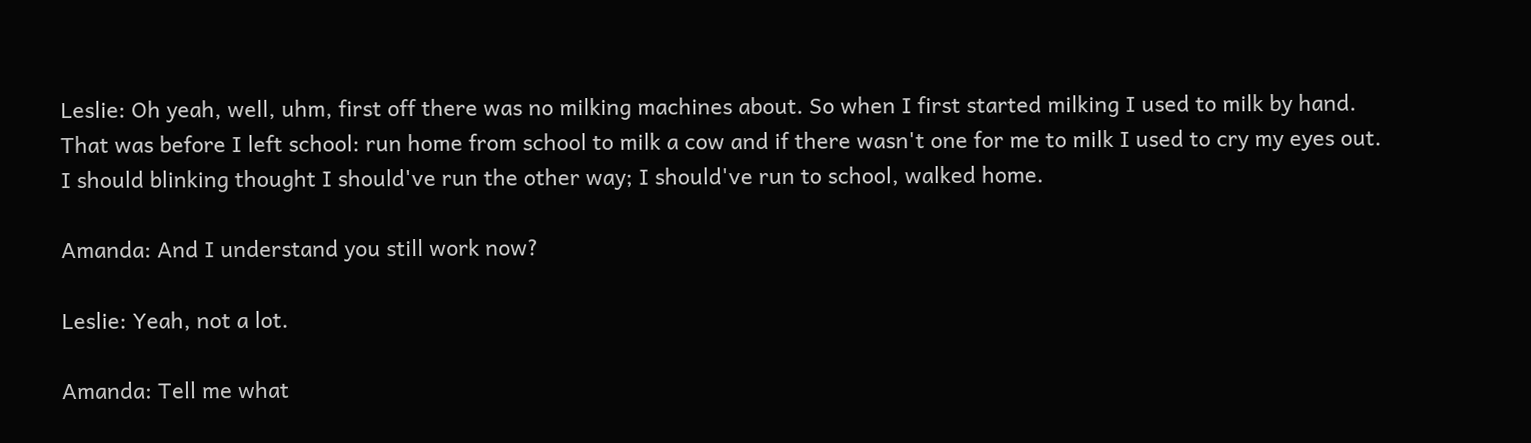Leslie: Oh yeah, well, uhm, first off there was no milking machines about. So when I first started milking I used to milk by hand. That was before I left school: run home from school to milk a cow and if there wasn't one for me to milk I used to cry my eyes out. I should blinking thought I should've run the other way; I should've run to school, walked home.

Amanda: And I understand you still work now?

Leslie: Yeah, not a lot.

Amanda: Tell me what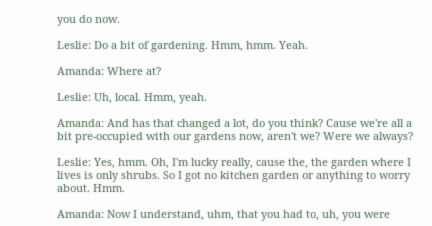you do now.

Leslie: Do a bit of gardening. Hmm, hmm. Yeah.

Amanda: Where at?

Leslie: Uh, local. Hmm, yeah.

Amanda: And has that changed a lot, do you think? Cause we're all a bit pre-occupied with our gardens now, aren't we? Were we always?

Leslie: Yes, hmm. Oh, I'm lucky really, cause the, the garden where I lives is only shrubs. So I got no kitchen garden or anything to worry about. Hmm.

Amanda: Now I understand, uhm, that you had to, uh, you were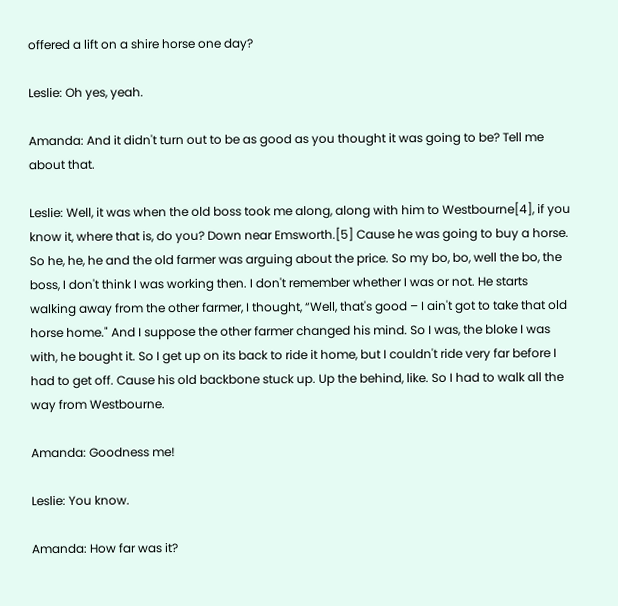offered a lift on a shire horse one day?

Leslie: Oh yes, yeah.

Amanda: And it didn't turn out to be as good as you thought it was going to be? Tell me about that.

Leslie: Well, it was when the old boss took me along, along with him to Westbourne[4], if you know it, where that is, do you? Down near Emsworth.[5] Cause he was going to buy a horse. So he, he, he and the old farmer was arguing about the price. So my bo, bo, well the bo, the boss, I don't think I was working then. I don't remember whether I was or not. He starts walking away from the other farmer, I thought, “Well, that's good – I ain't got to take that old horse home." And I suppose the other farmer changed his mind. So I was, the bloke I was with, he bought it. So I get up on its back to ride it home, but I couldn't ride very far before I had to get off. Cause his old backbone stuck up. Up the behind, like. So I had to walk all the way from Westbourne.

Amanda: Goodness me!

Leslie: You know.

Amanda: How far was it?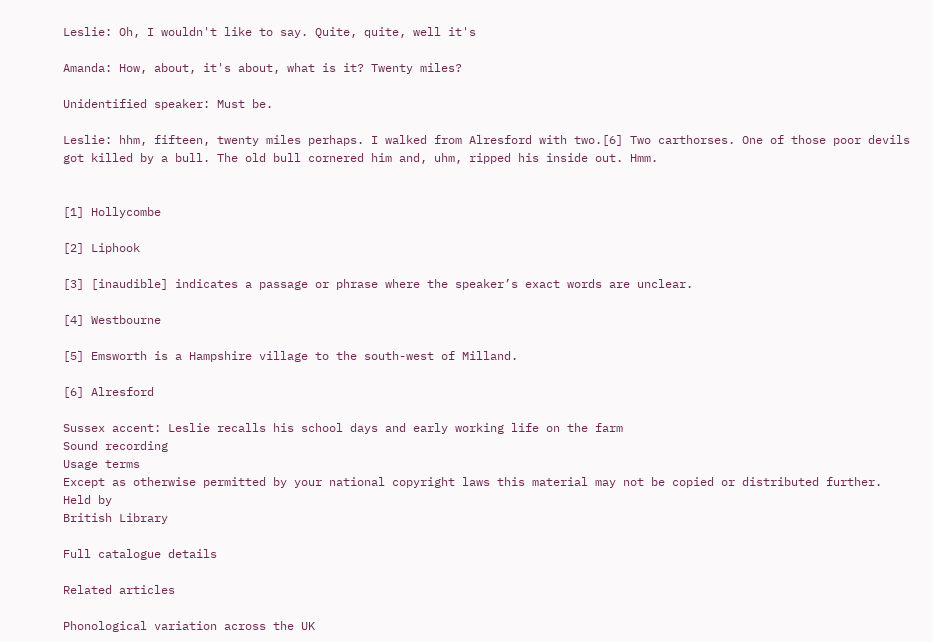Leslie: Oh, I wouldn't like to say. Quite, quite, well it's

Amanda: How, about, it's about, what is it? Twenty miles?

Unidentified speaker: Must be.

Leslie: hhm, fifteen, twenty miles perhaps. I walked from Alresford with two.[6] Two carthorses. One of those poor devils got killed by a bull. The old bull cornered him and, uhm, ripped his inside out. Hmm.


[1] Hollycombe

[2] Liphook

[3] [inaudible] indicates a passage or phrase where the speaker’s exact words are unclear.

[4] Westbourne

[5] Emsworth is a Hampshire village to the south-west of Milland.

[6] Alresford

Sussex accent: Leslie recalls his school days and early working life on the farm
Sound recording
Usage terms
Except as otherwise permitted by your national copyright laws this material may not be copied or distributed further.
Held by
British Library

Full catalogue details

Related articles

Phonological variation across the UK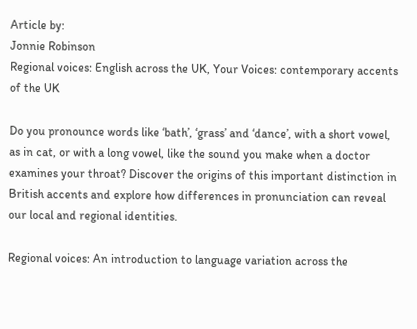Article by:
Jonnie Robinson
Regional voices: English across the UK, Your Voices: contemporary accents of the UK

Do you pronounce words like ‘bath’, ‘grass’ and ‘dance’, with a short vowel, as in cat, or with a long vowel, like the sound you make when a doctor examines your throat? Discover the origins of this important distinction in British accents and explore how differences in pronunciation can reveal our local and regional identities.

Regional voices: An introduction to language variation across the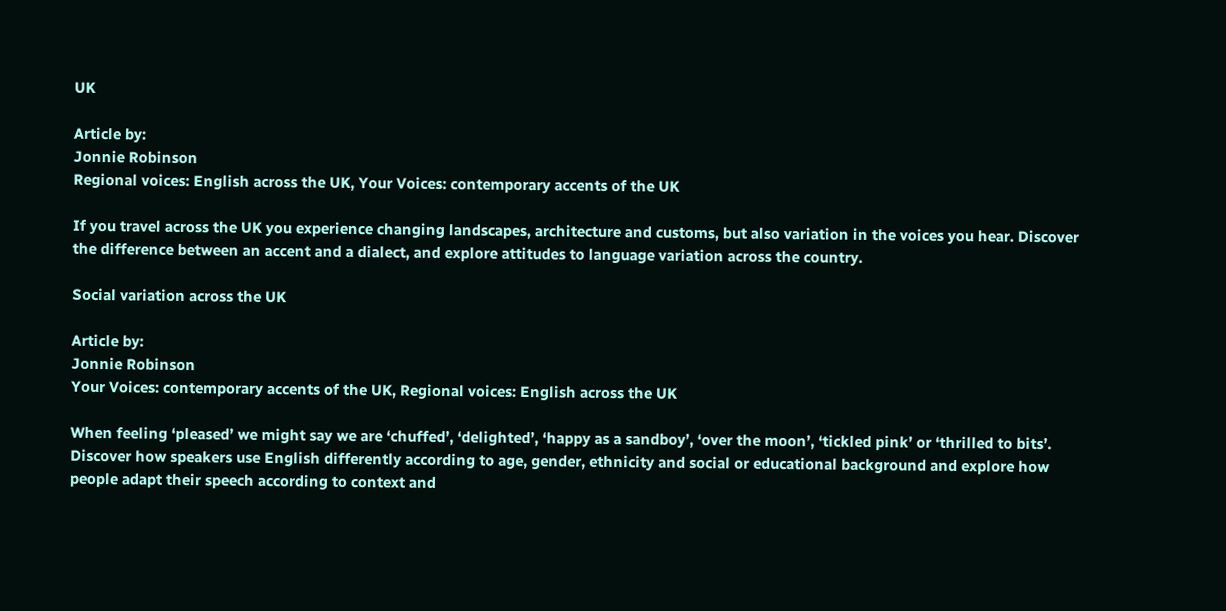UK

Article by:
Jonnie Robinson
Regional voices: English across the UK, Your Voices: contemporary accents of the UK

If you travel across the UK you experience changing landscapes, architecture and customs, but also variation in the voices you hear. Discover the difference between an accent and a dialect, and explore attitudes to language variation across the country.

Social variation across the UK

Article by:
Jonnie Robinson
Your Voices: contemporary accents of the UK, Regional voices: English across the UK

When feeling ‘pleased’ we might say we are ‘chuffed’, ‘delighted’, ‘happy as a sandboy’, ‘over the moon’, ‘tickled pink’ or ‘thrilled to bits’. Discover how speakers use English differently according to age, gender, ethnicity and social or educational background and explore how people adapt their speech according to context and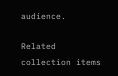audience.

Related collection items